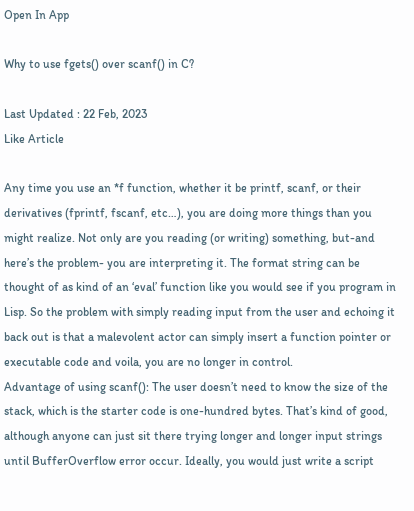Open In App

Why to use fgets() over scanf() in C?

Last Updated : 22 Feb, 2023
Like Article

Any time you use an *f function, whether it be printf, scanf, or their derivatives (fprintf, fscanf, etc…), you are doing more things than you might realize. Not only are you reading (or writing) something, but-and here’s the problem- you are interpreting it. The format string can be thought of as kind of an ‘eval’ function like you would see if you program in Lisp. So the problem with simply reading input from the user and echoing it back out is that a malevolent actor can simply insert a function pointer or executable code and voila, you are no longer in control.
Advantage of using scanf(): The user doesn’t need to know the size of the stack, which is the starter code is one-hundred bytes. That’s kind of good, although anyone can just sit there trying longer and longer input strings until BufferOverflow error occur. Ideally, you would just write a script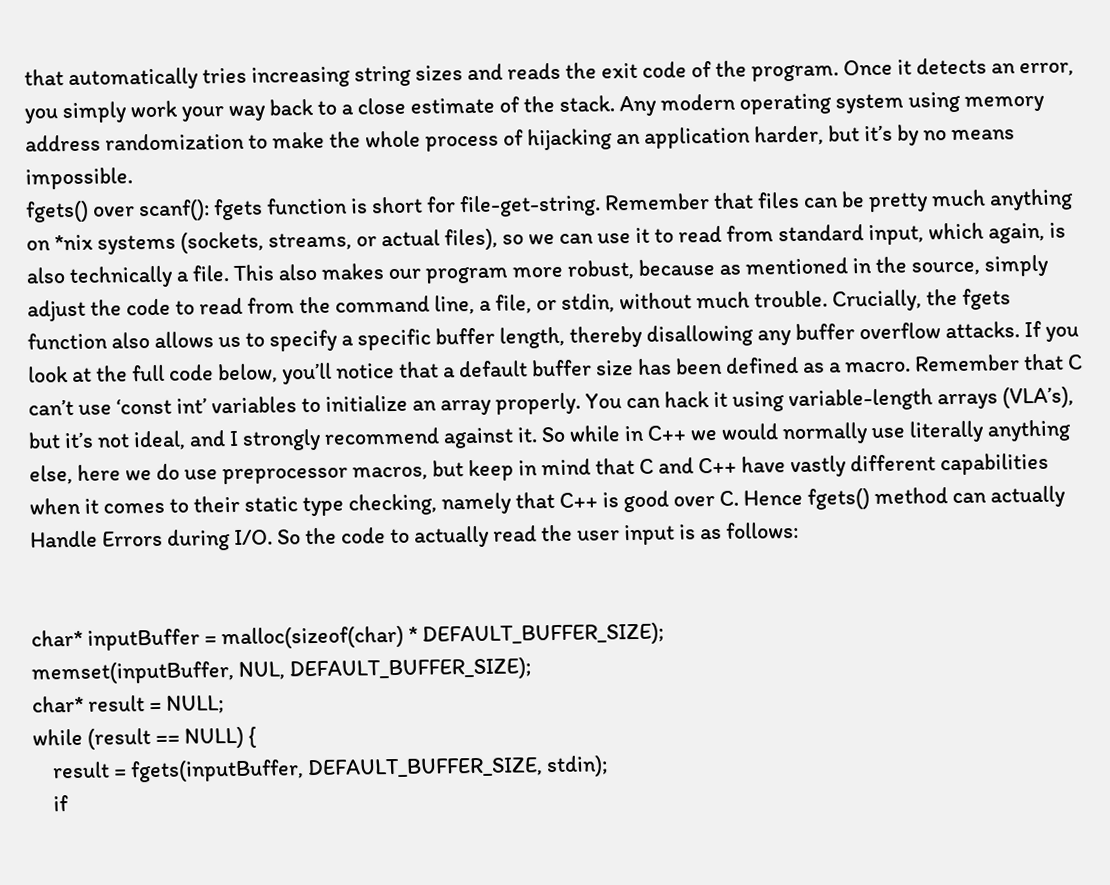that automatically tries increasing string sizes and reads the exit code of the program. Once it detects an error, you simply work your way back to a close estimate of the stack. Any modern operating system using memory address randomization to make the whole process of hijacking an application harder, but it’s by no means impossible.
fgets() over scanf(): fgets function is short for file-get-string. Remember that files can be pretty much anything on *nix systems (sockets, streams, or actual files), so we can use it to read from standard input, which again, is also technically a file. This also makes our program more robust, because as mentioned in the source, simply adjust the code to read from the command line, a file, or stdin, without much trouble. Crucially, the fgets function also allows us to specify a specific buffer length, thereby disallowing any buffer overflow attacks. If you look at the full code below, you’ll notice that a default buffer size has been defined as a macro. Remember that C can’t use ‘const int’ variables to initialize an array properly. You can hack it using variable-length arrays (VLA’s), but it’s not ideal, and I strongly recommend against it. So while in C++ we would normally use literally anything else, here we do use preprocessor macros, but keep in mind that C and C++ have vastly different capabilities when it comes to their static type checking, namely that C++ is good over C. Hence fgets() method can actually Handle Errors during I/O. So the code to actually read the user input is as follows:


char* inputBuffer = malloc(sizeof(char) * DEFAULT_BUFFER_SIZE);
memset(inputBuffer, NUL, DEFAULT_BUFFER_SIZE);
char* result = NULL;
while (result == NULL) {
    result = fgets(inputBuffer, DEFAULT_BUFFER_SIZE, stdin);
    if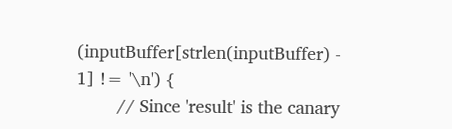(inputBuffer[strlen(inputBuffer) - 1] != '\n') {
        // Since 'result' is the canary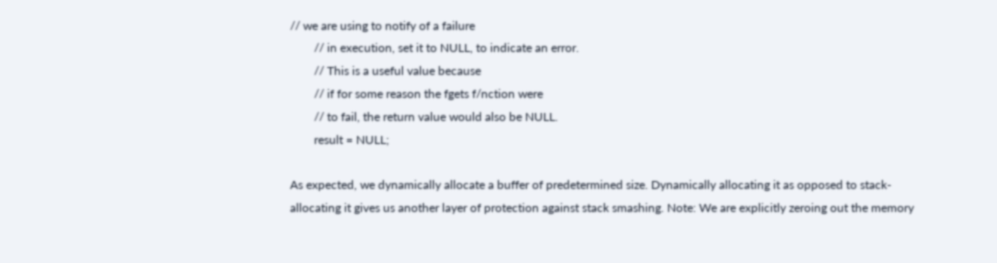// we are using to notify of a failure
        // in execution, set it to NULL, to indicate an error.
        // This is a useful value because
        // if for some reason the fgets f/nction were
        // to fail, the return value would also be NULL.
        result = NULL;

As expected, we dynamically allocate a buffer of predetermined size. Dynamically allocating it as opposed to stack-allocating it gives us another layer of protection against stack smashing. Note: We are explicitly zeroing out the memory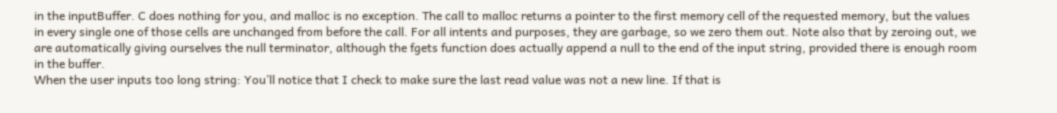in the inputBuffer. C does nothing for you, and malloc is no exception. The call to malloc returns a pointer to the first memory cell of the requested memory, but the values in every single one of those cells are unchanged from before the call. For all intents and purposes, they are garbage, so we zero them out. Note also that by zeroing out, we are automatically giving ourselves the null terminator, although the fgets function does actually append a null to the end of the input string, provided there is enough room in the buffer.
When the user inputs too long string: You’ll notice that I check to make sure the last read value was not a new line. If that is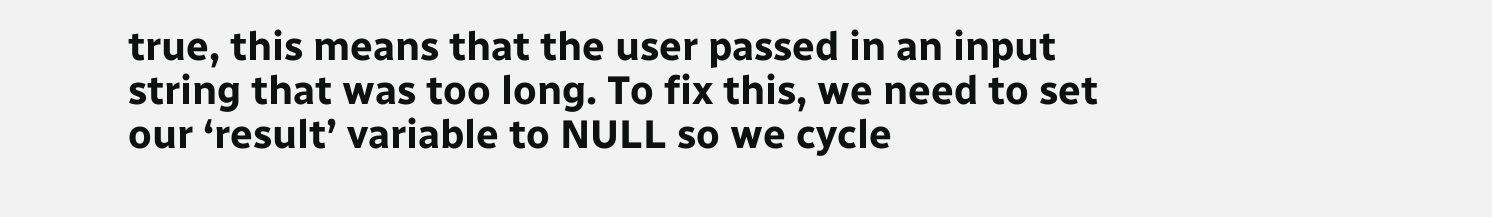true, this means that the user passed in an input string that was too long. To fix this, we need to set our ‘result’ variable to NULL so we cycle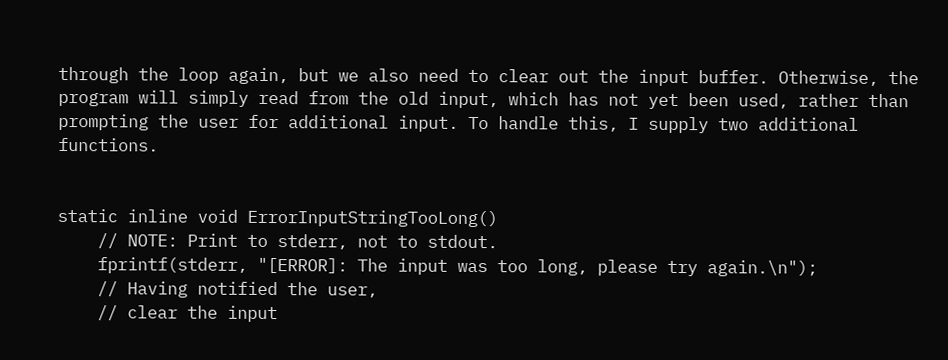through the loop again, but we also need to clear out the input buffer. Otherwise, the program will simply read from the old input, which has not yet been used, rather than prompting the user for additional input. To handle this, I supply two additional functions.


static inline void ErrorInputStringTooLong()
    // NOTE: Print to stderr, not to stdout.
    fprintf(stderr, "[ERROR]: The input was too long, please try again.\n");
    // Having notified the user,
    // clear the input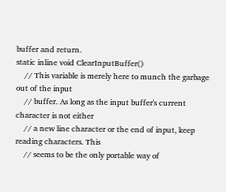buffer and return.
static inline void ClearInputBuffer()
    // This variable is merely here to munch the garbage out of the input
    // buffer. As long as the input buffer's current character is not either
    // a new line character or the end of input, keep reading characters. This
    // seems to be the only portable way of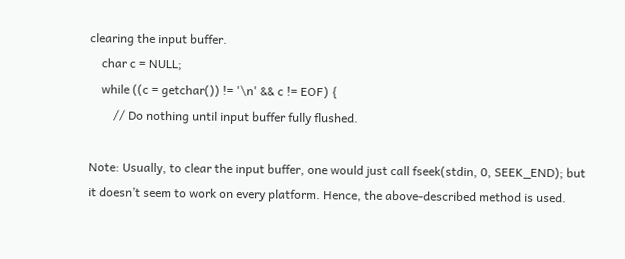clearing the input buffer.
    char c = NULL;
    while ((c = getchar()) != '\n' && c != EOF) {
        // Do nothing until input buffer fully flushed.

Note: Usually, to clear the input buffer, one would just call fseek(stdin, 0, SEEK_END); but it doesn’t seem to work on every platform. Hence, the above-described method is used.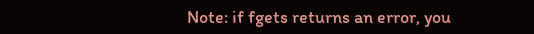Note: if fgets returns an error, you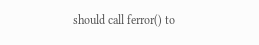should call ferror() to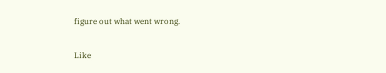figure out what went wrong.

Like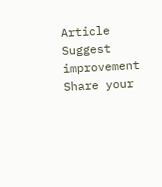Article
Suggest improvement
Share your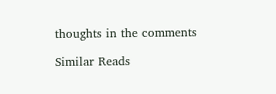thoughts in the comments

Similar Reads